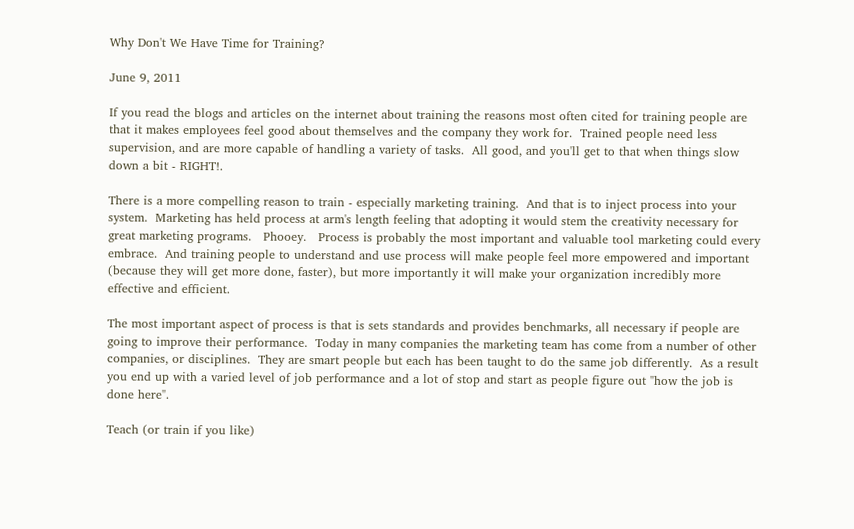Why Don't We Have Time for Training?

June 9, 2011

If you read the blogs and articles on the internet about training the reasons most often cited for training people are that it makes employees feel good about themselves and the company they work for.  Trained people need less supervision, and are more capable of handling a variety of tasks.  All good, and you'll get to that when things slow down a bit - RIGHT!.

There is a more compelling reason to train - especially marketing training.  And that is to inject process into your system.  Marketing has held process at arm's length feeling that adopting it would stem the creativity necessary for great marketing programs.   Phooey.   Process is probably the most important and valuable tool marketing could every embrace.  And training people to understand and use process will make people feel more empowered and important (because they will get more done, faster), but more importantly it will make your organization incredibly more effective and efficient.

The most important aspect of process is that is sets standards and provides benchmarks, all necessary if people are going to improve their performance.  Today in many companies the marketing team has come from a number of other companies, or disciplines.  They are smart people but each has been taught to do the same job differently.  As a result you end up with a varied level of job performance and a lot of stop and start as people figure out "how the job is done here".

Teach (or train if you like)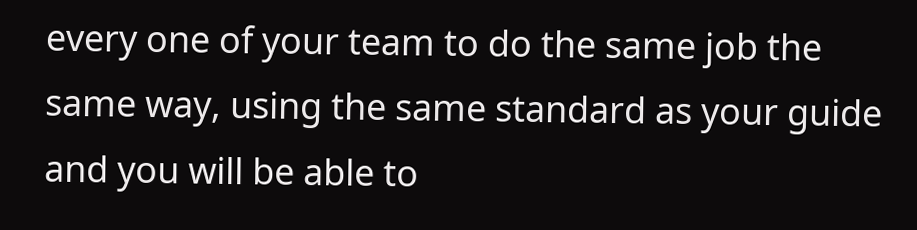every one of your team to do the same job the same way, using the same standard as your guide and you will be able to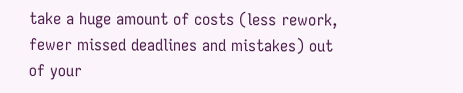take a huge amount of costs (less rework, fewer missed deadlines and mistakes) out of your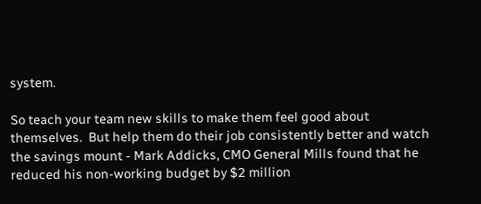system.

So teach your team new skills to make them feel good about themselves.  But help them do their job consistently better and watch the savings mount - Mark Addicks, CMO General Mills found that he reduced his non-working budget by $2 million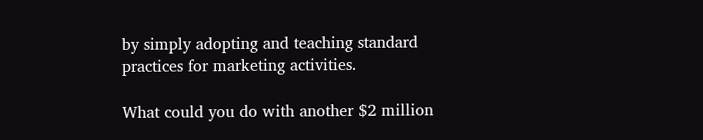by simply adopting and teaching standard practices for marketing activities.

What could you do with another $2 million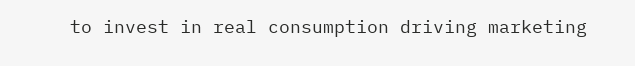to invest in real consumption driving marketing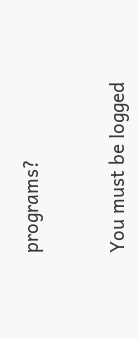programs?


You must be logged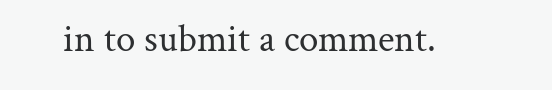in to submit a comment.